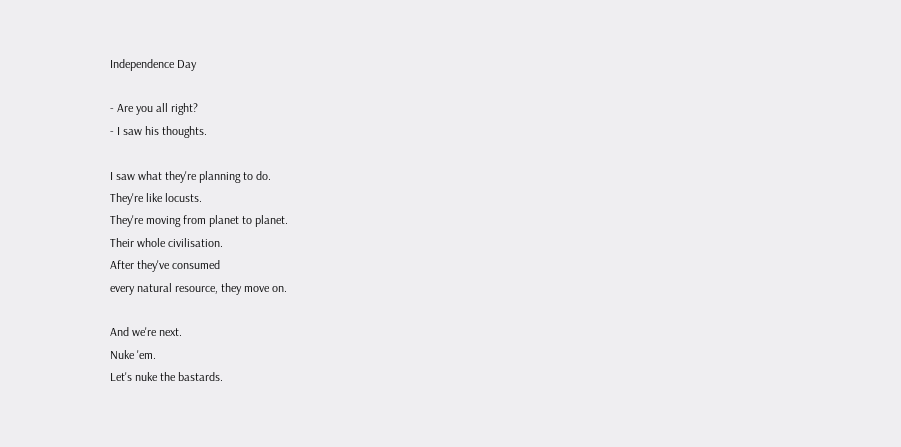Independence Day

- Are you all right?
- I saw his thoughts.

I saw what they're planning to do.
They're like locusts.
They're moving from planet to planet.
Their whole civilisation.
After they've consumed
every natural resource, they move on.

And we're next.
Nuke 'em.
Let's nuke the bastards.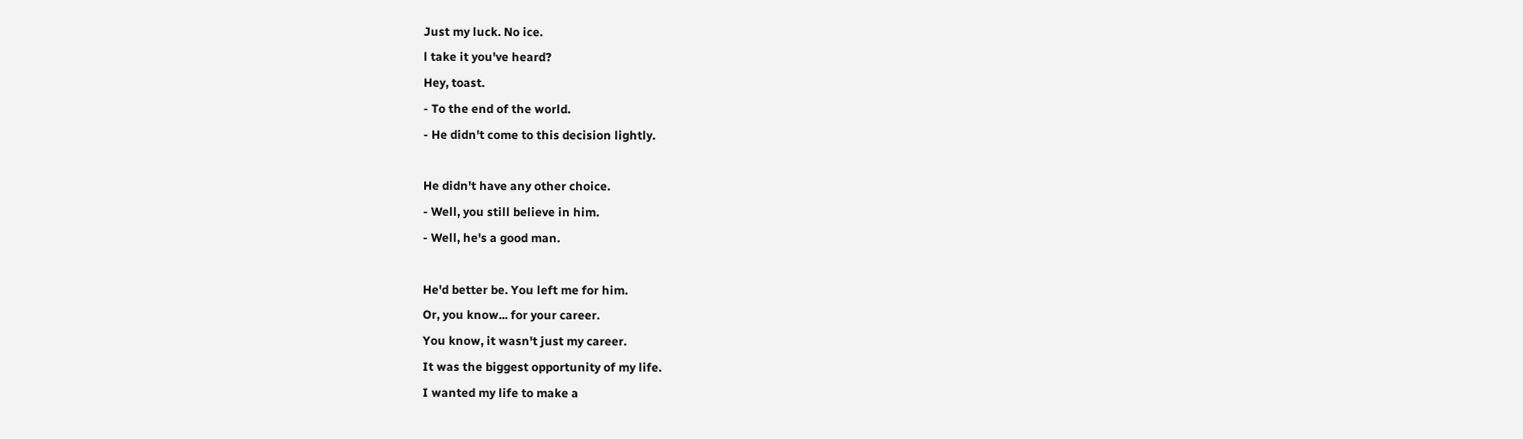Just my luck. No ice.
l take it you've heard?
Hey, toast.
- To the end of the world.
- He didn't come to this decision lightly.

He didn't have any other choice.
- Well, you still believe in him.
- Well, he's a good man.

He'd better be. You left me for him.
Or, you know... for your career.
You know, it wasn't just my career.
It was the biggest opportunity of my life.
I wanted my life to make a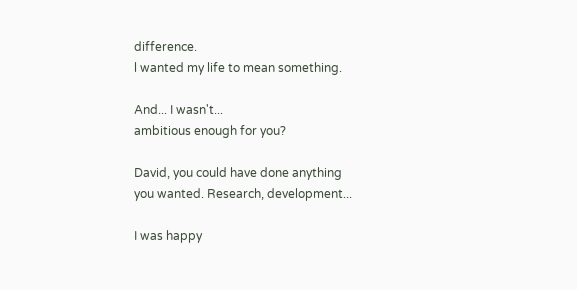difference.
l wanted my life to mean something.

And... I wasn't...
ambitious enough for you?

David, you could have done anything
you wanted. Research, development...

I was happy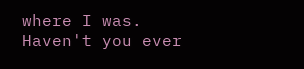where I was.
Haven't you ever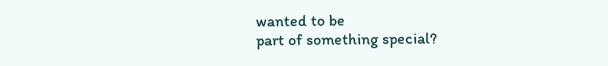wanted to be
part of something special?